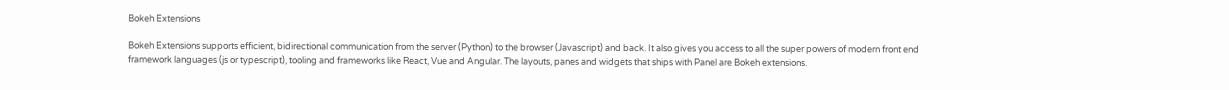Bokeh Extensions

Bokeh Extensions supports efficient, bidirectional communication from the server (Python) to the browser (Javascript) and back. It also gives you access to all the super powers of modern front end framework languages (js or typescript), tooling and frameworks like React, Vue and Angular. The layouts, panes and widgets that ships with Panel are Bokeh extensions.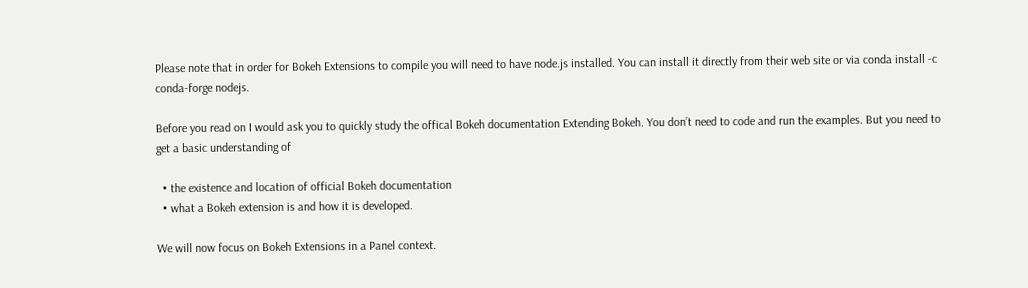Please note that in order for Bokeh Extensions to compile you will need to have node.js installed. You can install it directly from their web site or via conda install -c conda-forge nodejs.

Before you read on I would ask you to quickly study the offical Bokeh documentation Extending Bokeh. You don’t need to code and run the examples. But you need to get a basic understanding of

  • the existence and location of official Bokeh documentation
  • what a Bokeh extension is and how it is developed.

We will now focus on Bokeh Extensions in a Panel context.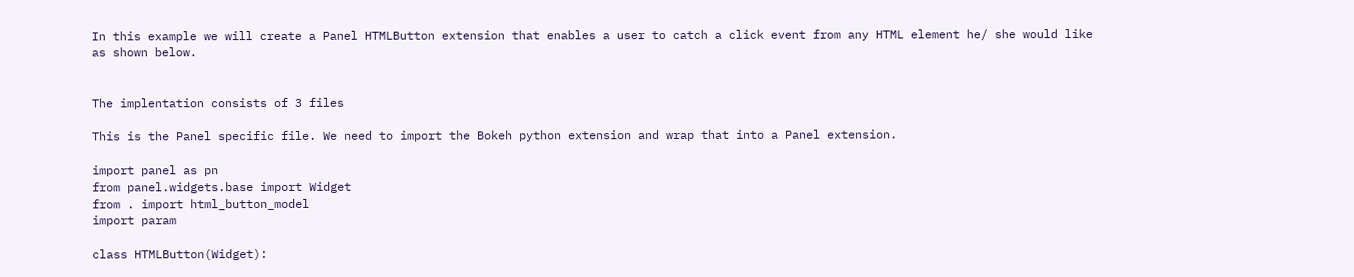In this example we will create a Panel HTMLButton extension that enables a user to catch a click event from any HTML element he/ she would like as shown below.


The implentation consists of 3 files

This is the Panel specific file. We need to import the Bokeh python extension and wrap that into a Panel extension.

import panel as pn
from panel.widgets.base import Widget
from . import html_button_model
import param

class HTMLButton(Widget):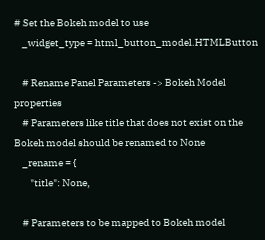# Set the Bokeh model to use
    _widget_type = html_button_model.HTMLButton

    # Rename Panel Parameters -> Bokeh Model properties
    # Parameters like title that does not exist on the Bokeh model should be renamed to None
    _rename = {
        "title": None,

    # Parameters to be mapped to Bokeh model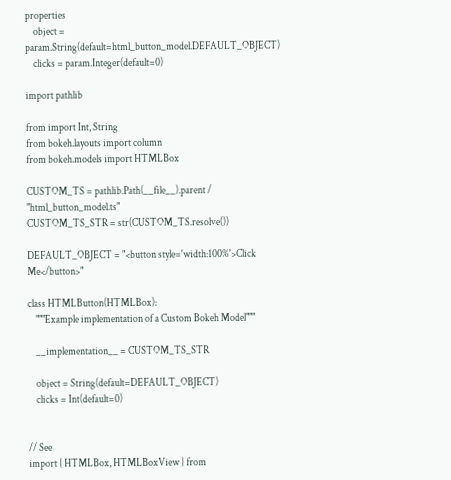properties
    object = param.String(default=html_button_model.DEFAULT_OBJECT)
    clicks = param.Integer(default=0)

import pathlib

from import Int, String
from bokeh.layouts import column
from bokeh.models import HTMLBox

CUSTOM_TS = pathlib.Path(__file__).parent / "html_button_model.ts"
CUSTOM_TS_STR = str(CUSTOM_TS.resolve())

DEFAULT_OBJECT = "<button style='width:100%'>Click Me</button>"

class HTMLButton(HTMLBox):
    """Example implementation of a Custom Bokeh Model"""

    __implementation__ = CUSTOM_TS_STR

    object = String(default=DEFAULT_OBJECT)
    clicks = Int(default=0)


// See
import { HTMLBox, HTMLBoxView } from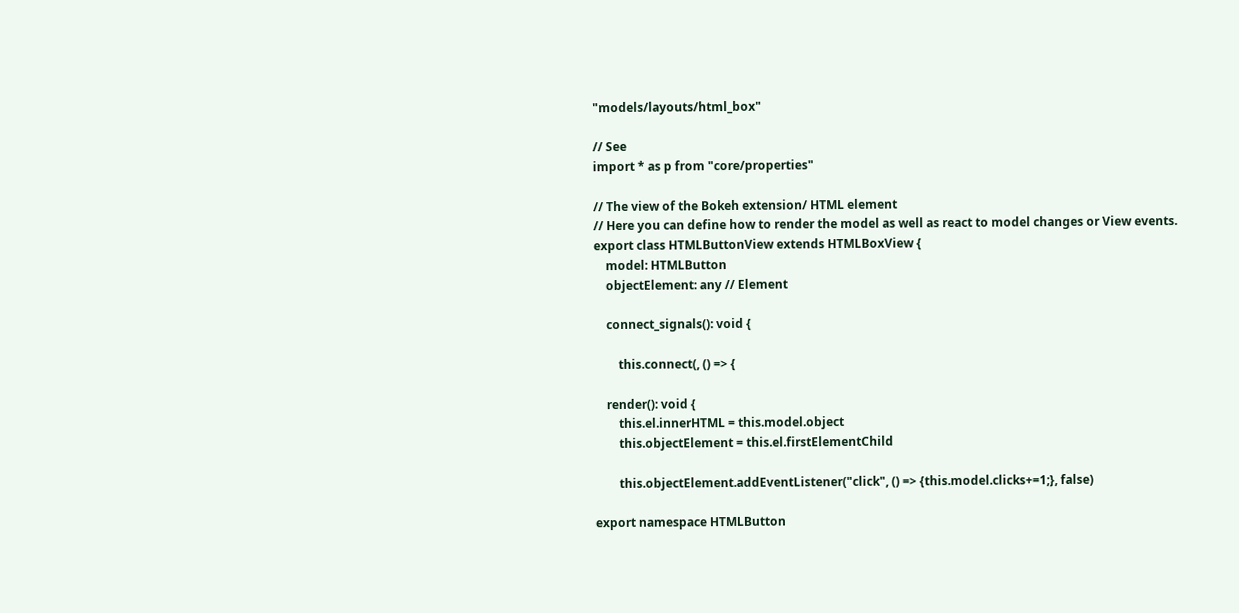"models/layouts/html_box"

// See
import * as p from "core/properties"

// The view of the Bokeh extension/ HTML element
// Here you can define how to render the model as well as react to model changes or View events.
export class HTMLButtonView extends HTMLBoxView {
    model: HTMLButton
    objectElement: any // Element

    connect_signals(): void {

        this.connect(, () => {

    render(): void {
        this.el.innerHTML = this.model.object
        this.objectElement = this.el.firstElementChild

        this.objectElement.addEventListener("click", () => {this.model.clicks+=1;}, false)

export namespace HTMLButton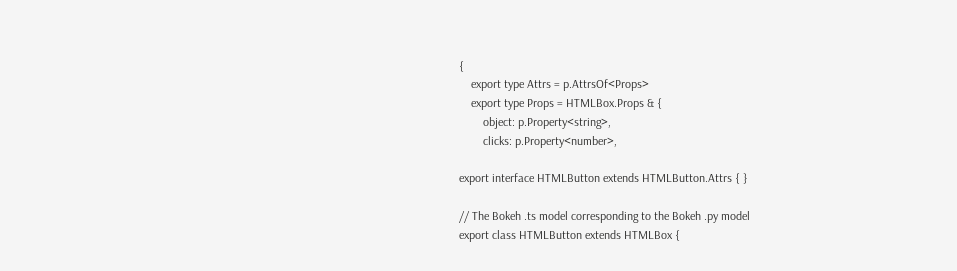{
    export type Attrs = p.AttrsOf<Props>
    export type Props = HTMLBox.Props & {
        object: p.Property<string>,
        clicks: p.Property<number>,

export interface HTMLButton extends HTMLButton.Attrs { }

// The Bokeh .ts model corresponding to the Bokeh .py model
export class HTMLButton extends HTMLBox {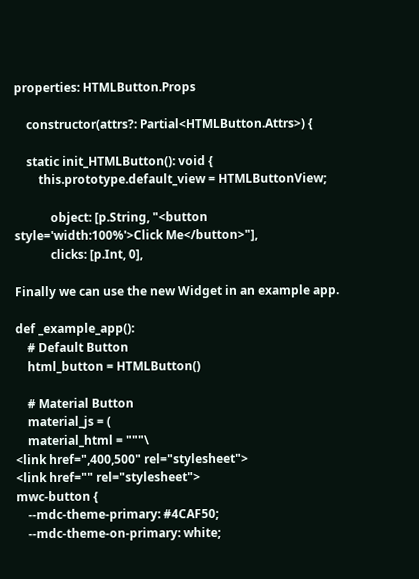properties: HTMLButton.Props

    constructor(attrs?: Partial<HTMLButton.Attrs>) {

    static init_HTMLButton(): void {
        this.prototype.default_view = HTMLButtonView;

            object: [p.String, "<button style='width:100%'>Click Me</button>"],
            clicks: [p.Int, 0],

Finally we can use the new Widget in an example app.

def _example_app():
    # Default Button
    html_button = HTMLButton()

    # Material Button
    material_js = (
    material_html = """\
<link href=",400,500" rel="stylesheet">
<link href="" rel="stylesheet">
mwc-button {
    --mdc-theme-primary: #4CAF50;
    --mdc-theme-on-primary: white;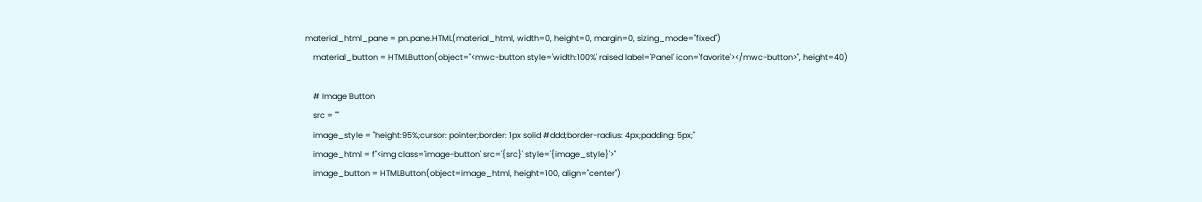material_html_pane = pn.pane.HTML(material_html, width=0, height=0, margin=0, sizing_mode="fixed")
    material_button = HTMLButton(object="<mwc-button style='width:100%' raised label='Panel' icon='favorite'></mwc-button>", height=40)

    # Image Button
    src = ""
    image_style = "height:95%;cursor: pointer;border: 1px solid #ddd;border-radius: 4px;padding: 5px;"
    image_html = f"<img class='image-button' src='{src}' style='{image_style}'>"
    image_button = HTMLButton(object=image_html, height=100, align="center")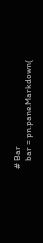# Bar
    bar = pn.pane.Markdown(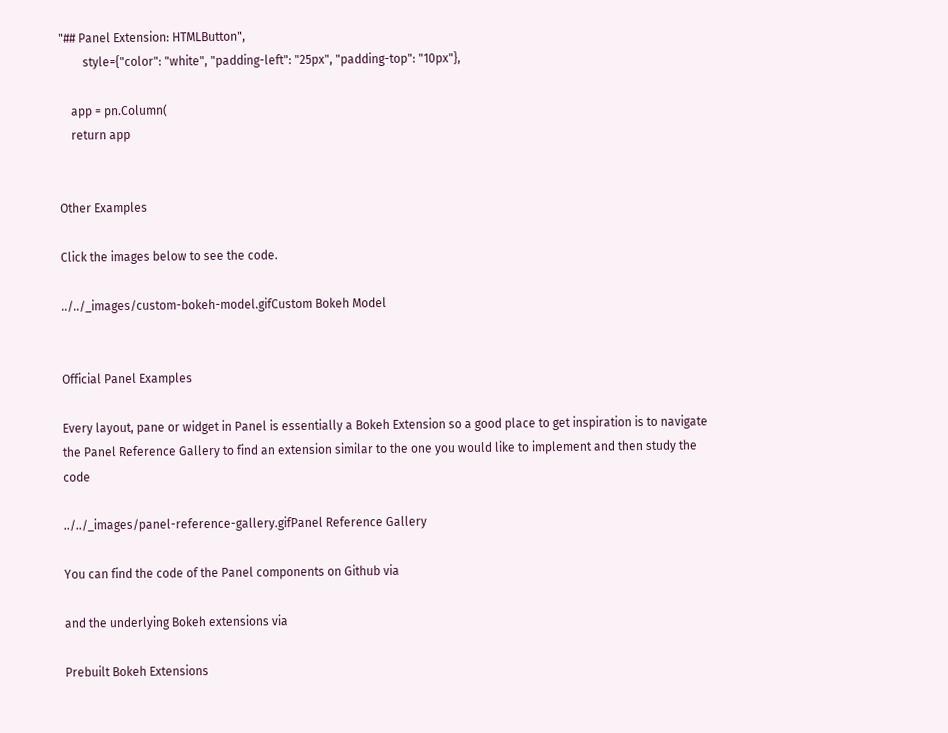"## Panel Extension: HTMLButton",
        style={"color": "white", "padding-left": "25px", "padding-top": "10px"},

    app = pn.Column(
    return app


Other Examples

Click the images below to see the code.

../../_images/custom-bokeh-model.gifCustom Bokeh Model


Official Panel Examples

Every layout, pane or widget in Panel is essentially a Bokeh Extension so a good place to get inspiration is to navigate the Panel Reference Gallery to find an extension similar to the one you would like to implement and then study the code

../../_images/panel-reference-gallery.gifPanel Reference Gallery

You can find the code of the Panel components on Github via

and the underlying Bokeh extensions via

Prebuilt Bokeh Extensions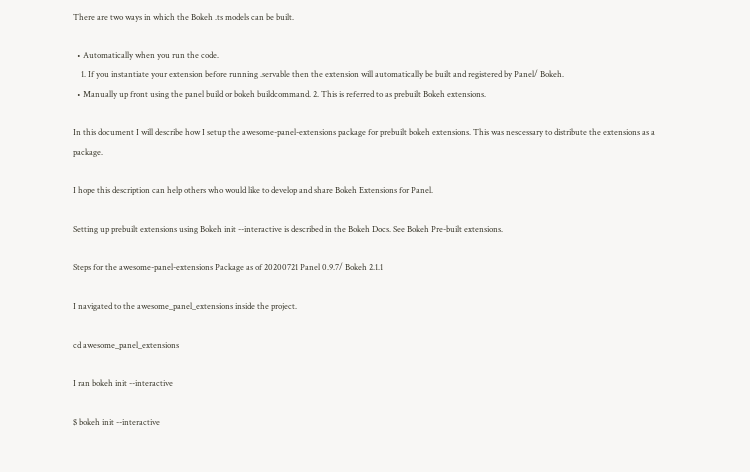There are two ways in which the Bokeh .ts models can be built.

  • Automatically when you run the code.
    1. If you instantiate your extension before running .servable then the extension will automatically be built and registered by Panel/ Bokeh.
  • Manually up front using the panel build or bokeh buildcommand. 2. This is referred to as prebuilt Bokeh extensions.

In this document I will describe how I setup the awesome-panel-extensions package for prebuilt bokeh extensions. This was nescessary to distribute the extensions as a package.

I hope this description can help others who would like to develop and share Bokeh Extensions for Panel.

Setting up prebuilt extensions using Bokeh init --interactive is described in the Bokeh Docs. See Bokeh Pre-built extensions.

Steps for the awesome-panel-extensions Package as of 20200721 Panel 0.9.7/ Bokeh 2.1.1

I navigated to the awesome_panel_extensions inside the project.

cd awesome_panel_extensions

I ran bokeh init --interactive

$ bokeh init --interactive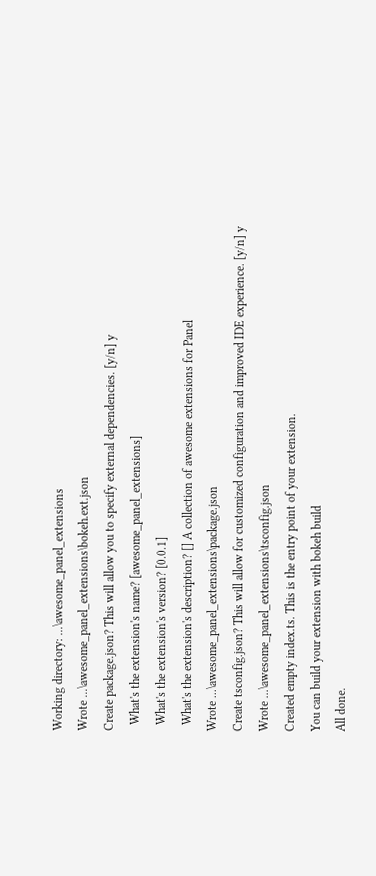Working directory: ...\awesome_panel_extensions
Wrote ...\awesome_panel_extensions\bokeh.ext.json
Create package.json? This will allow you to specify external dependencies. [y/n] y
  What's the extension's name? [awesome_panel_extensions]
  What's the extension's version? [0.0.1]
  What's the extension's description? [] A collection of awesome extensions for Panel
Wrote ...\awesome_panel_extensions\package.json
Create tsconfig.json? This will allow for customized configuration and improved IDE experience. [y/n] y
Wrote ...\awesome_panel_extensions\tsconfig.json
Created empty index.ts. This is the entry point of your extension.
You can build your extension with bokeh build
All done.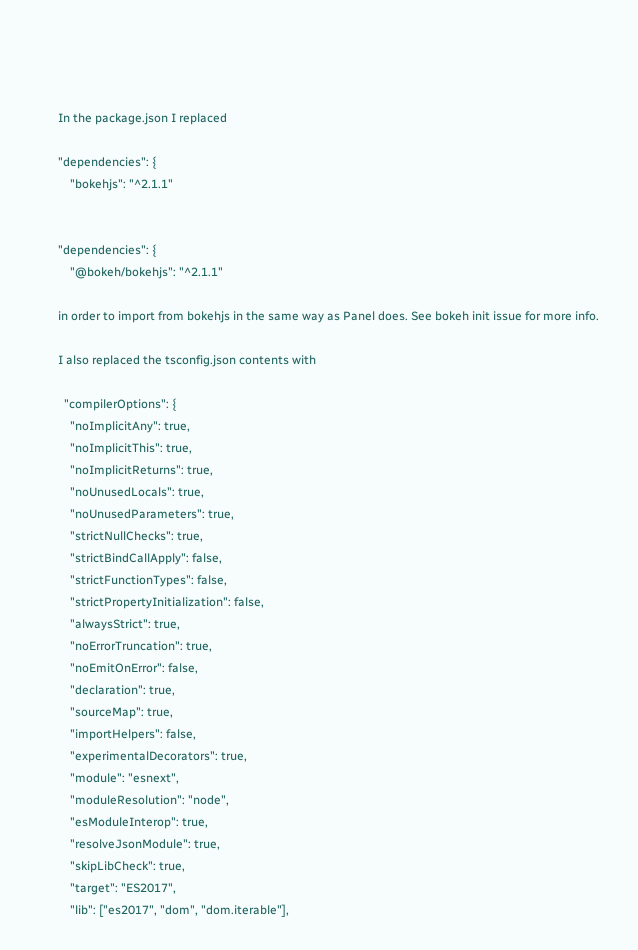In the package.json I replaced

"dependencies": {
    "bokehjs": "^2.1.1"


"dependencies": {
    "@bokeh/bokehjs": "^2.1.1"

in order to import from bokehjs in the same way as Panel does. See bokeh init issue for more info.

I also replaced the tsconfig.json contents with

  "compilerOptions": {
    "noImplicitAny": true,
    "noImplicitThis": true,
    "noImplicitReturns": true,
    "noUnusedLocals": true,
    "noUnusedParameters": true,
    "strictNullChecks": true,
    "strictBindCallApply": false,
    "strictFunctionTypes": false,
    "strictPropertyInitialization": false,
    "alwaysStrict": true,
    "noErrorTruncation": true,
    "noEmitOnError": false,
    "declaration": true,
    "sourceMap": true,
    "importHelpers": false,
    "experimentalDecorators": true,
    "module": "esnext",
    "moduleResolution": "node",
    "esModuleInterop": true,
    "resolveJsonModule": true,
    "skipLibCheck": true,
    "target": "ES2017",
    "lib": ["es2017", "dom", "dom.iterable"],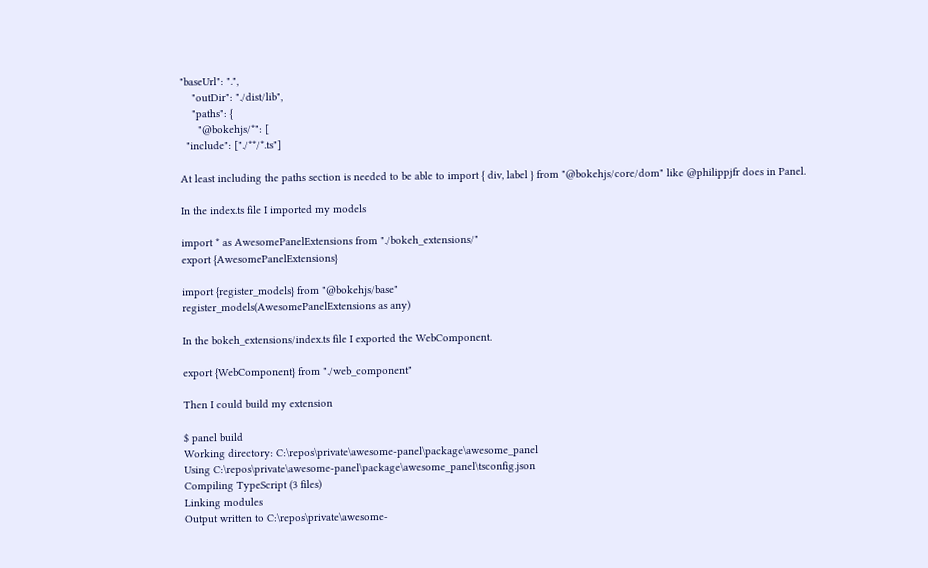"baseUrl": ".",
    "outDir": "./dist/lib",
    "paths": {
      "@bokehjs/*": [
  "include": ["./**/*.ts"]

At least including the paths section is needed to be able to import { div, label } from "@bokehjs/core/dom" like @philippjfr does in Panel.

In the index.ts file I imported my models

import * as AwesomePanelExtensions from "./bokeh_extensions/"
export {AwesomePanelExtensions}

import {register_models} from "@bokehjs/base"
register_models(AwesomePanelExtensions as any)

In the bokeh_extensions/index.ts file I exported the WebComponent.

export {WebComponent} from "./web_component"

Then I could build my extension

$ panel build
Working directory: C:\repos\private\awesome-panel\package\awesome_panel
Using C:\repos\private\awesome-panel\package\awesome_panel\tsconfig.json
Compiling TypeScript (3 files)
Linking modules
Output written to C:\repos\private\awesome-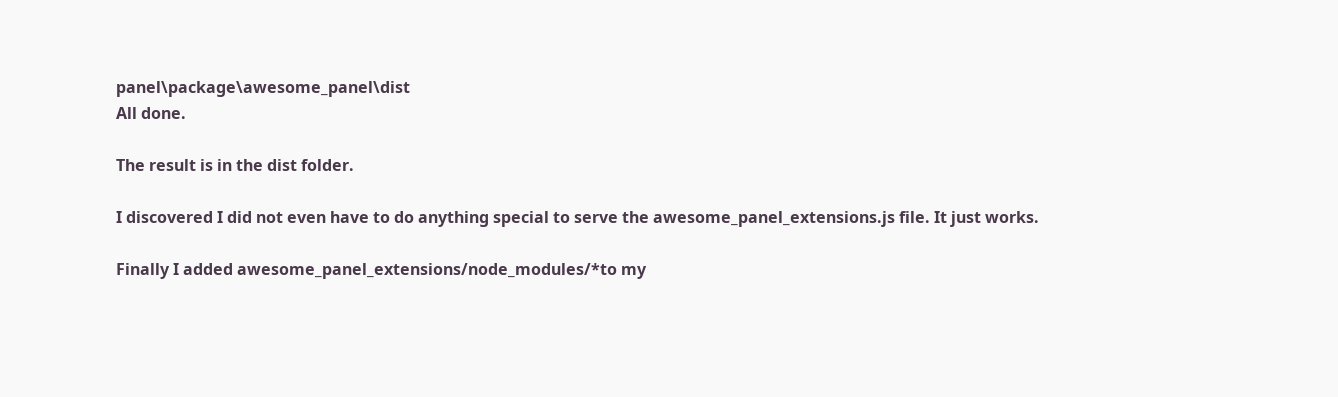panel\package\awesome_panel\dist
All done.

The result is in the dist folder.

I discovered I did not even have to do anything special to serve the awesome_panel_extensions.js file. It just works.

Finally I added awesome_panel_extensions/node_modules/*to my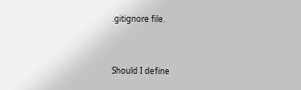.gitignore file.


Should I define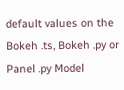default values on the Bokeh .ts, Bokeh .py or Panel .py Model